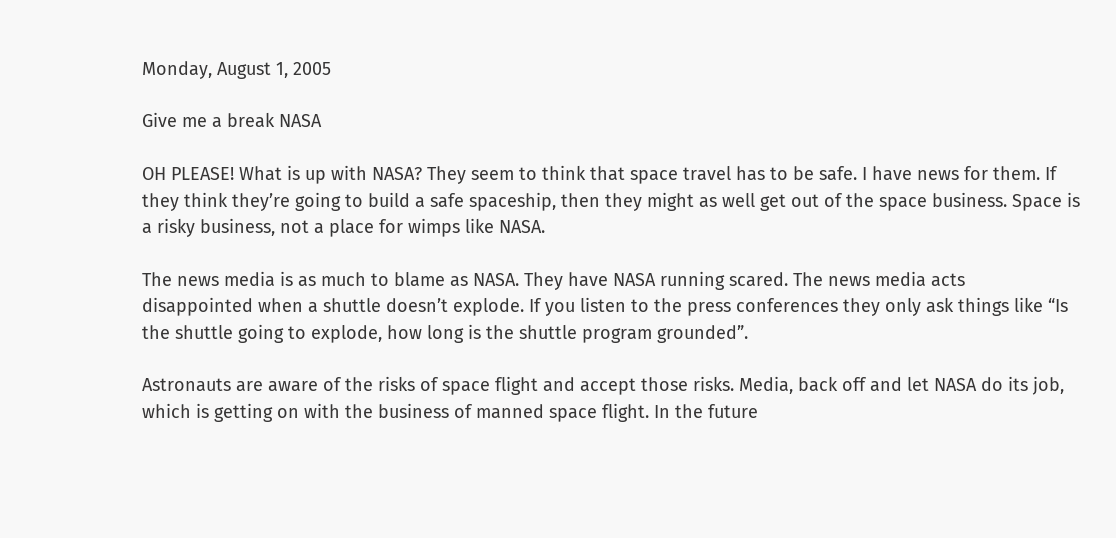Monday, August 1, 2005

Give me a break NASA

OH PLEASE! What is up with NASA? They seem to think that space travel has to be safe. I have news for them. If they think they’re going to build a safe spaceship, then they might as well get out of the space business. Space is a risky business, not a place for wimps like NASA.

The news media is as much to blame as NASA. They have NASA running scared. The news media acts disappointed when a shuttle doesn’t explode. If you listen to the press conferences they only ask things like “Is the shuttle going to explode, how long is the shuttle program grounded”.

Astronauts are aware of the risks of space flight and accept those risks. Media, back off and let NASA do its job, which is getting on with the business of manned space flight. In the future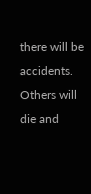there will be accidents. Others will die and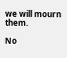we will mourn them.

No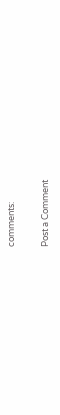comments:

Post a Comment